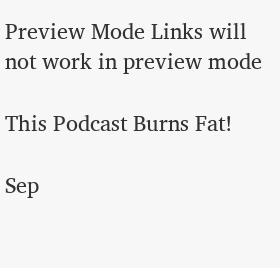Preview Mode Links will not work in preview mode

This Podcast Burns Fat!

Sep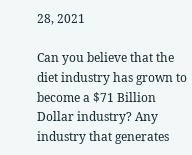28, 2021

Can you believe that the diet industry has grown to become a $71 Billion Dollar industry? Any industry that generates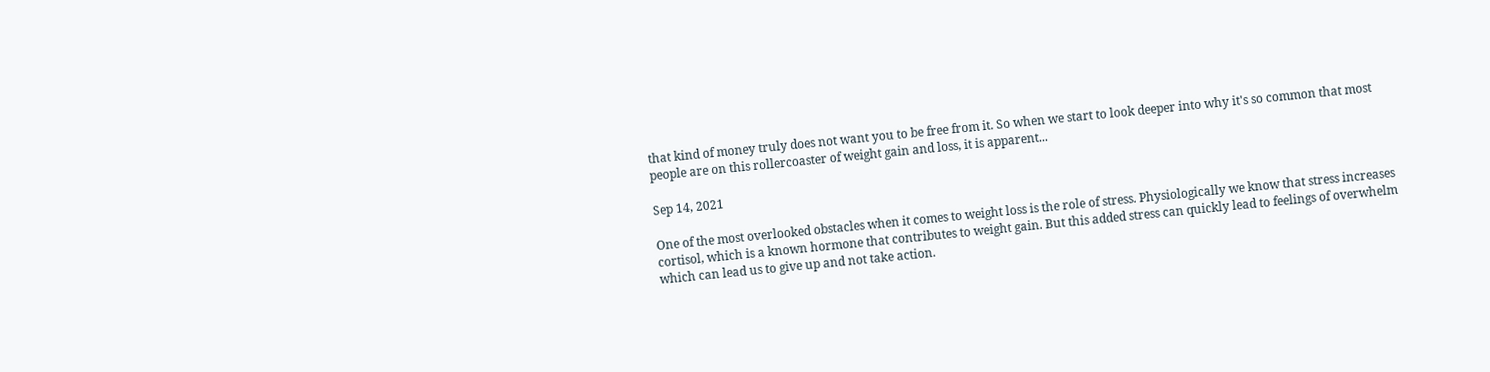that kind of money truly does not want you to be free from it. So when we start to look deeper into why it's so common that most people are on this rollercoaster of weight gain and loss, it is apparent...

Sep 14, 2021

One of the most overlooked obstacles when it comes to weight loss is the role of stress. Physiologically we know that stress increases cortisol, which is a known hormone that contributes to weight gain. But this added stress can quickly lead to feelings of overwhelm which can lead us to give up and not take action.